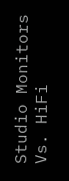Studio Monitors Vs. HiFi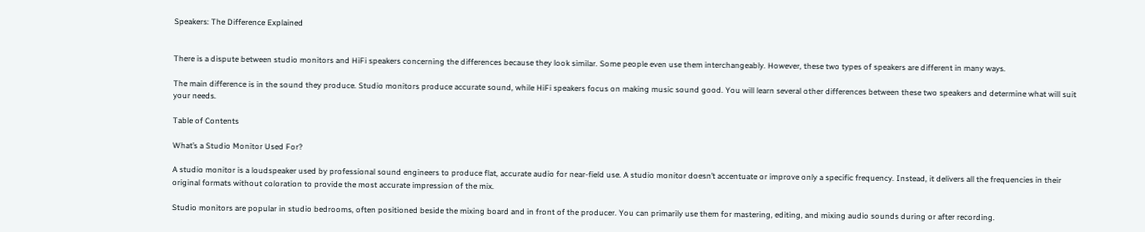Speakers: The Difference Explained


There is a dispute between studio monitors and HiFi speakers concerning the differences because they look similar. Some people even use them interchangeably. However, these two types of speakers are different in many ways.

The main difference is in the sound they produce. Studio monitors produce accurate sound, while HiFi speakers focus on making music sound good. You will learn several other differences between these two speakers and determine what will suit your needs.

Table of Contents

What’s a Studio Monitor Used For?

A studio monitor is a loudspeaker used by professional sound engineers to produce flat, accurate audio for near-field use. A studio monitor doesn’t accentuate or improve only a specific frequency. Instead, it delivers all the frequencies in their original formats without coloration to provide the most accurate impression of the mix.

Studio monitors are popular in studio bedrooms, often positioned beside the mixing board and in front of the producer. You can primarily use them for mastering, editing, and mixing audio sounds during or after recording.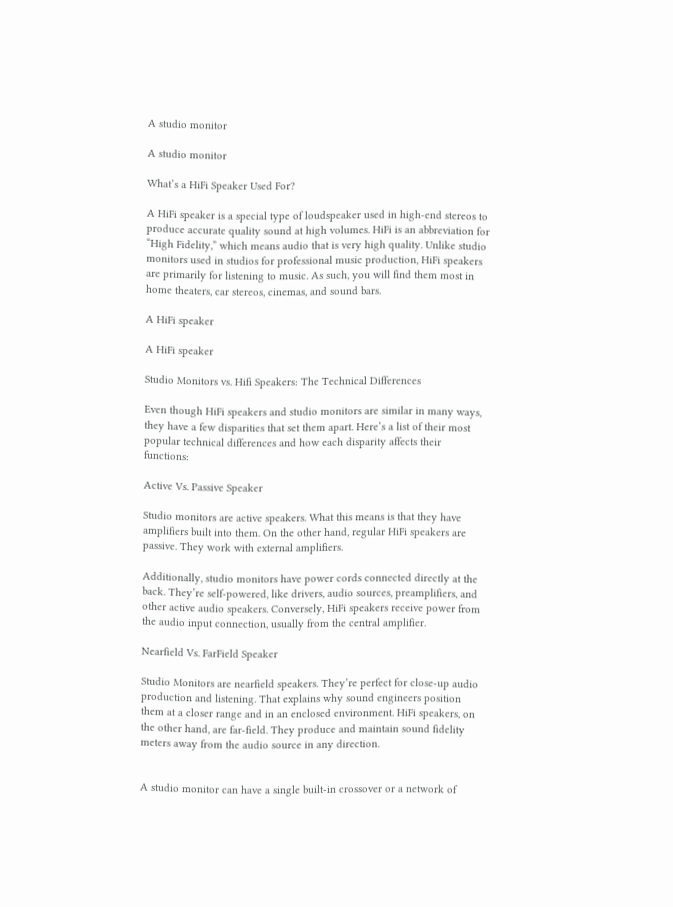A studio monitor

A studio monitor

What’s a HiFi Speaker Used For?

A HiFi speaker is a special type of loudspeaker used in high-end stereos to produce accurate quality sound at high volumes. HiFi is an abbreviation for “High Fidelity,” which means audio that is very high quality. Unlike studio monitors used in studios for professional music production, HiFi speakers are primarily for listening to music. As such, you will find them most in home theaters, car stereos, cinemas, and sound bars.

A HiFi speaker

A HiFi speaker

Studio Monitors vs. Hifi Speakers: The Technical Differences

Even though HiFi speakers and studio monitors are similar in many ways, they have a few disparities that set them apart. Here’s a list of their most popular technical differences and how each disparity affects their functions:

Active Vs. Passive Speaker

Studio monitors are active speakers. What this means is that they have amplifiers built into them. On the other hand, regular HiFi speakers are passive. They work with external amplifiers.

Additionally, studio monitors have power cords connected directly at the back. They’re self-powered, like drivers, audio sources, preamplifiers, and other active audio speakers. Conversely, HiFi speakers receive power from the audio input connection, usually from the central amplifier.

Nearfield Vs. FarField Speaker

Studio Monitors are nearfield speakers. They’re perfect for close-up audio production and listening. That explains why sound engineers position them at a closer range and in an enclosed environment. HiFi speakers, on the other hand, are far-field. They produce and maintain sound fidelity meters away from the audio source in any direction.


A studio monitor can have a single built-in crossover or a network of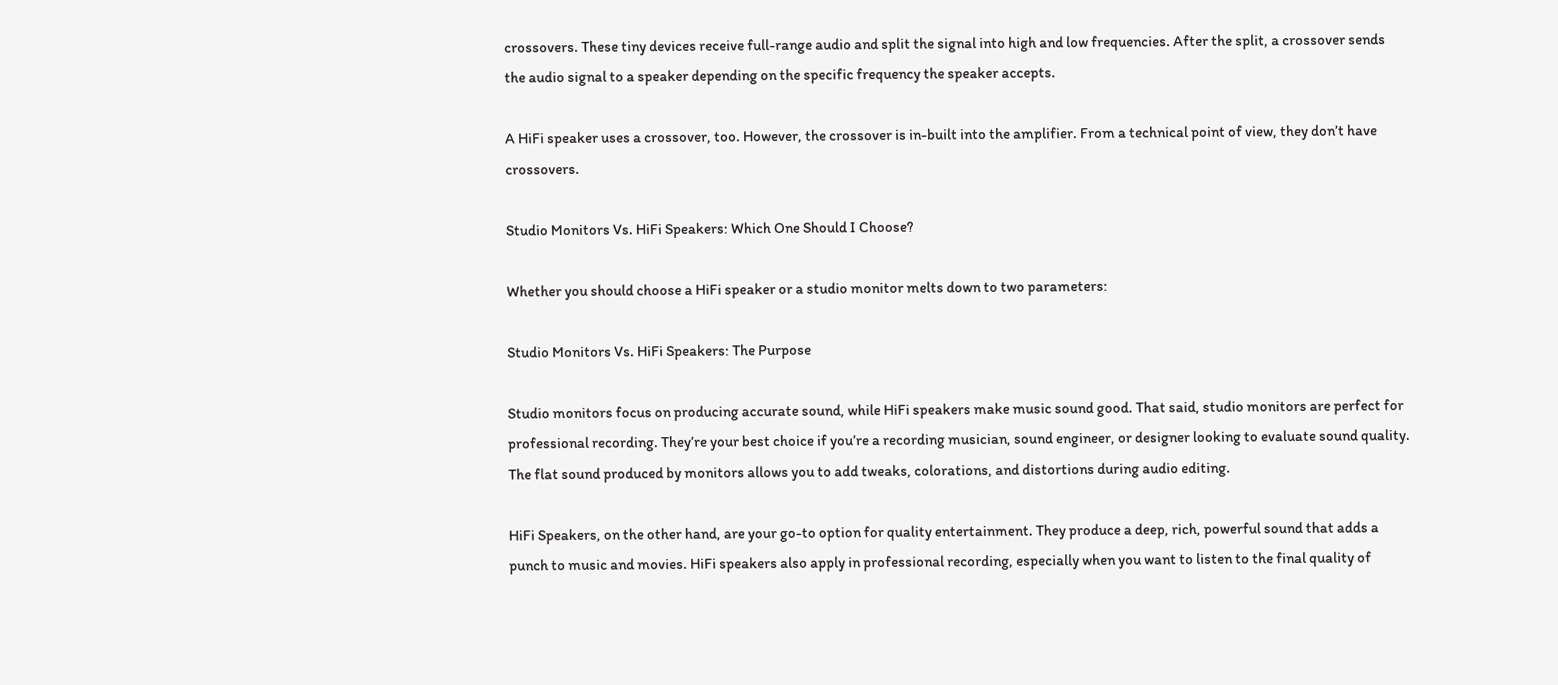crossovers. These tiny devices receive full-range audio and split the signal into high and low frequencies. After the split, a crossover sends the audio signal to a speaker depending on the specific frequency the speaker accepts.

A HiFi speaker uses a crossover, too. However, the crossover is in-built into the amplifier. From a technical point of view, they don’t have crossovers.

Studio Monitors Vs. HiFi Speakers: Which One Should I Choose?

Whether you should choose a HiFi speaker or a studio monitor melts down to two parameters:

Studio Monitors Vs. HiFi Speakers: The Purpose

Studio monitors focus on producing accurate sound, while HiFi speakers make music sound good. That said, studio monitors are perfect for professional recording. They’re your best choice if you’re a recording musician, sound engineer, or designer looking to evaluate sound quality. The flat sound produced by monitors allows you to add tweaks, colorations, and distortions during audio editing.

HiFi Speakers, on the other hand, are your go-to option for quality entertainment. They produce a deep, rich, powerful sound that adds a punch to music and movies. HiFi speakers also apply in professional recording, especially when you want to listen to the final quality of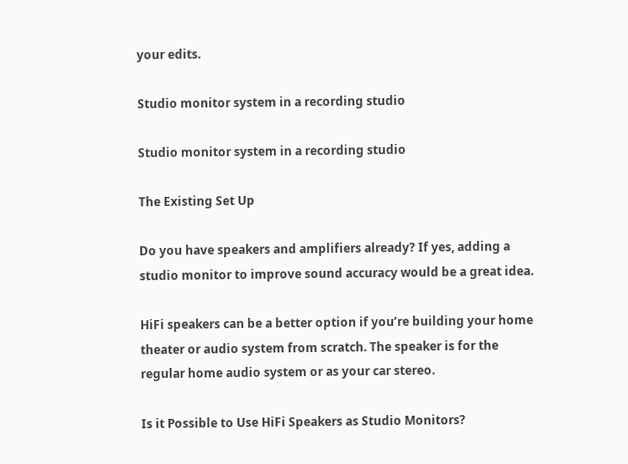your edits.

Studio monitor system in a recording studio

Studio monitor system in a recording studio

The Existing Set Up

Do you have speakers and amplifiers already? If yes, adding a studio monitor to improve sound accuracy would be a great idea.

HiFi speakers can be a better option if you’re building your home theater or audio system from scratch. The speaker is for the regular home audio system or as your car stereo.

Is it Possible to Use HiFi Speakers as Studio Monitors?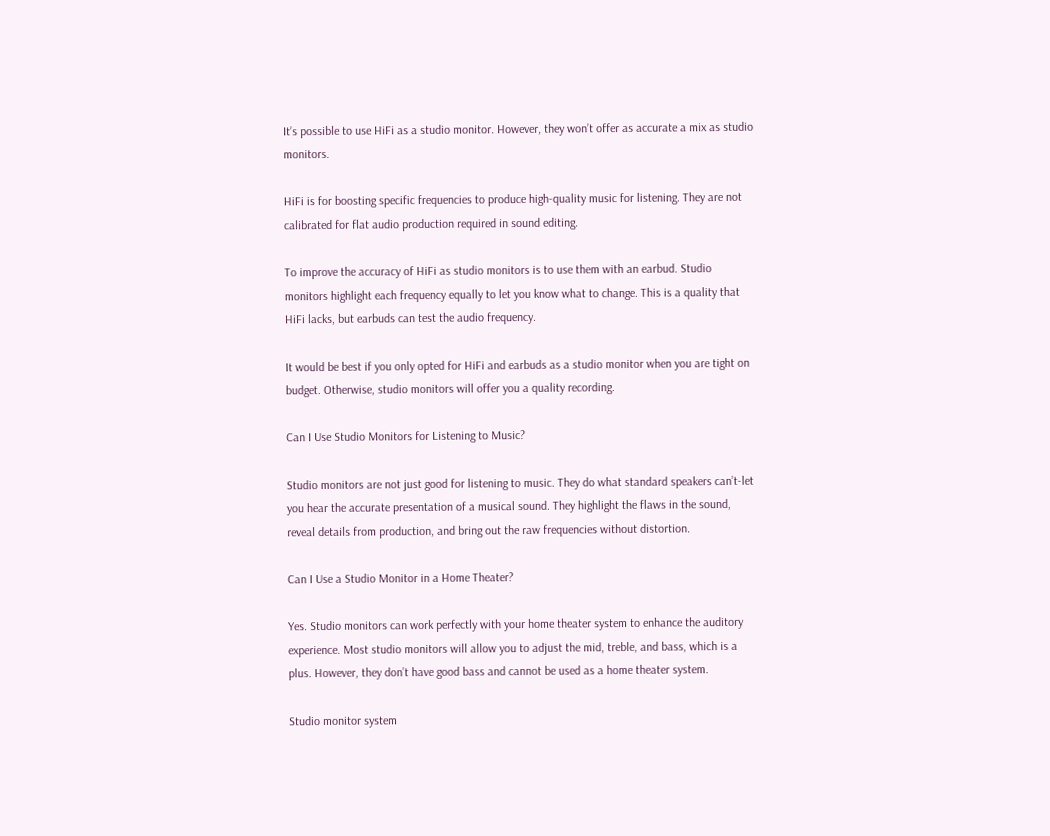It’s possible to use HiFi as a studio monitor. However, they won’t offer as accurate a mix as studio monitors.

HiFi is for boosting specific frequencies to produce high-quality music for listening. They are not calibrated for flat audio production required in sound editing.

To improve the accuracy of HiFi as studio monitors is to use them with an earbud. Studio monitors highlight each frequency equally to let you know what to change. This is a quality that HiFi lacks, but earbuds can test the audio frequency.

It would be best if you only opted for HiFi and earbuds as a studio monitor when you are tight on budget. Otherwise, studio monitors will offer you a quality recording.

Can I Use Studio Monitors for Listening to Music?

Studio monitors are not just good for listening to music. They do what standard speakers can’t-let you hear the accurate presentation of a musical sound. They highlight the flaws in the sound, reveal details from production, and bring out the raw frequencies without distortion.

Can I Use a Studio Monitor in a Home Theater?

Yes. Studio monitors can work perfectly with your home theater system to enhance the auditory experience. Most studio monitors will allow you to adjust the mid, treble, and bass, which is a plus. However, they don’t have good bass and cannot be used as a home theater system.

Studio monitor system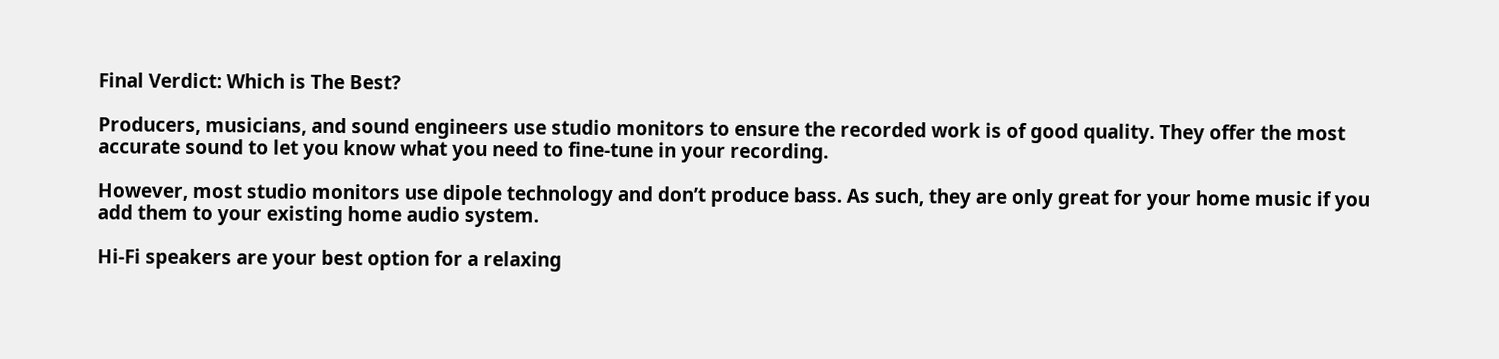Final Verdict: Which is The Best?

Producers, musicians, and sound engineers use studio monitors to ensure the recorded work is of good quality. They offer the most accurate sound to let you know what you need to fine-tune in your recording.

However, most studio monitors use dipole technology and don’t produce bass. As such, they are only great for your home music if you add them to your existing home audio system.

Hi-Fi speakers are your best option for a relaxing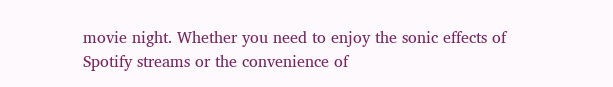movie night. Whether you need to enjoy the sonic effects of Spotify streams or the convenience of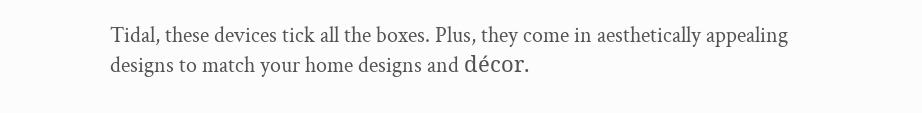Tidal, these devices tick all the boxes. Plus, they come in aesthetically appealing designs to match your home designs and décor.